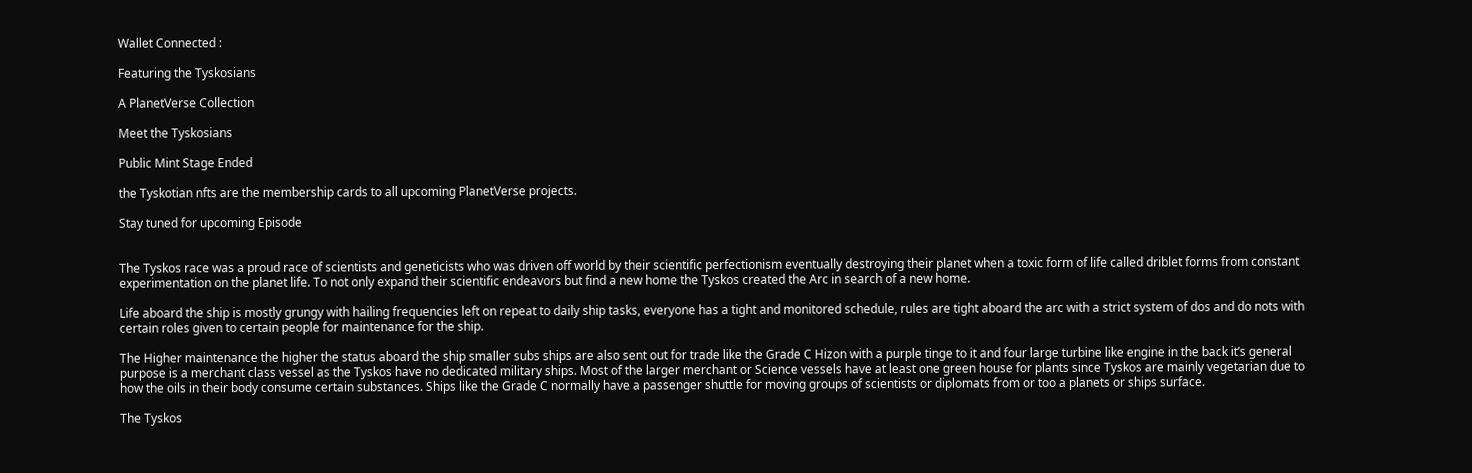Wallet Connected :

Featuring the Tyskosians

A PlanetVerse Collection

Meet the Tyskosians

Public Mint Stage Ended

the Tyskotian nfts are the membership cards to all upcoming PlanetVerse projects.

Stay tuned for upcoming Episode


The Tyskos race was a proud race of scientists and geneticists who was driven off world by their scientific perfectionism eventually destroying their planet when a toxic form of life called driblet forms from constant experimentation on the planet life. To not only expand their scientific endeavors but find a new home the Tyskos created the Arc in search of a new home.

Life aboard the ship is mostly grungy with hailing frequencies left on repeat to daily ship tasks, everyone has a tight and monitored schedule, rules are tight aboard the arc with a strict system of dos and do nots with certain roles given to certain people for maintenance for the ship.

The Higher maintenance the higher the status aboard the ship smaller subs ships are also sent out for trade like the Grade C Hizon with a purple tinge to it and four large turbine like engine in the back it’s general purpose is a merchant class vessel as the Tyskos have no dedicated military ships. Most of the larger merchant or Science vessels have at least one green house for plants since Tyskos are mainly vegetarian due to how the oils in their body consume certain substances. Ships like the Grade C normally have a passenger shuttle for moving groups of scientists or diplomats from or too a planets or ships surface.

The Tyskos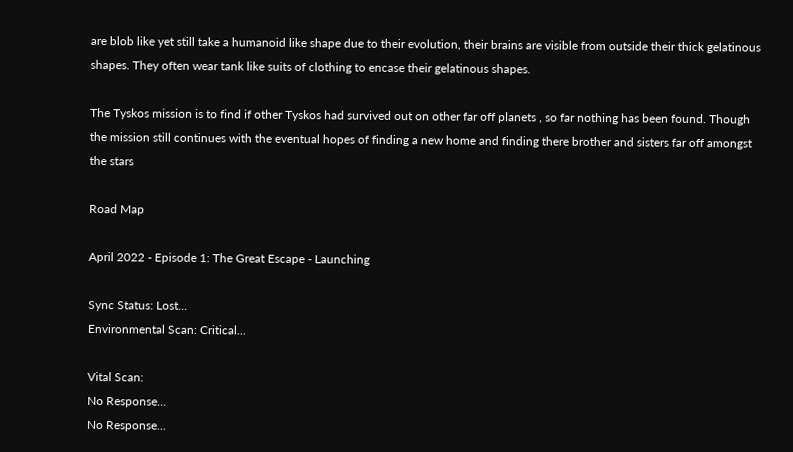are blob like yet still take a humanoid like shape due to their evolution, their brains are visible from outside their thick gelatinous shapes. They often wear tank like suits of clothing to encase their gelatinous shapes.

The Tyskos mission is to find if other Tyskos had survived out on other far off planets , so far nothing has been found. Though the mission still continues with the eventual hopes of finding a new home and finding there brother and sisters far off amongst the stars

Road Map

April 2022 - Episode 1: The Great Escape - Launching

Sync Status: Lost...
Environmental Scan: Critical...

Vital Scan:
No Response...
No Response...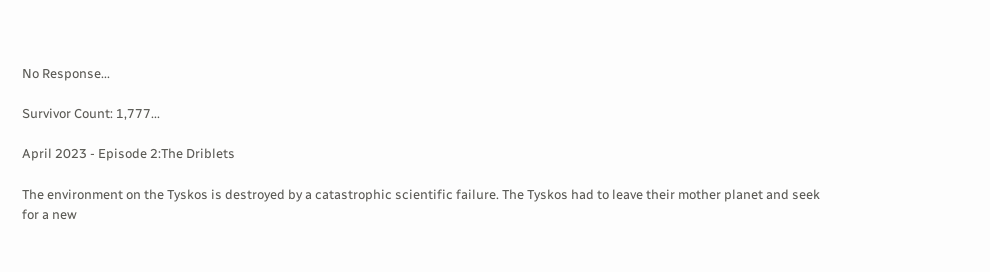No Response...

Survivor Count: 1,777...

April 2023 - Episode 2:The Driblets

The environment on the Tyskos is destroyed by a catastrophic scientific failure. The Tyskos had to leave their mother planet and seek for a new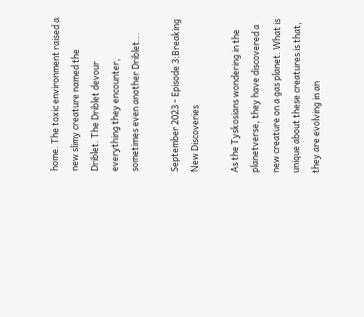home. The toxic environment raised a new slimy creature named the Driblet. The Driblet devour everything they encounter, sometimes even another Driblet...

September 2023 - Episode 3:Breaking New Discoveries

As the Tyskosians wondering in the planetverse, they have discovered a new creature on a gas planet. What is unique about these creatures is that, they are evolving in an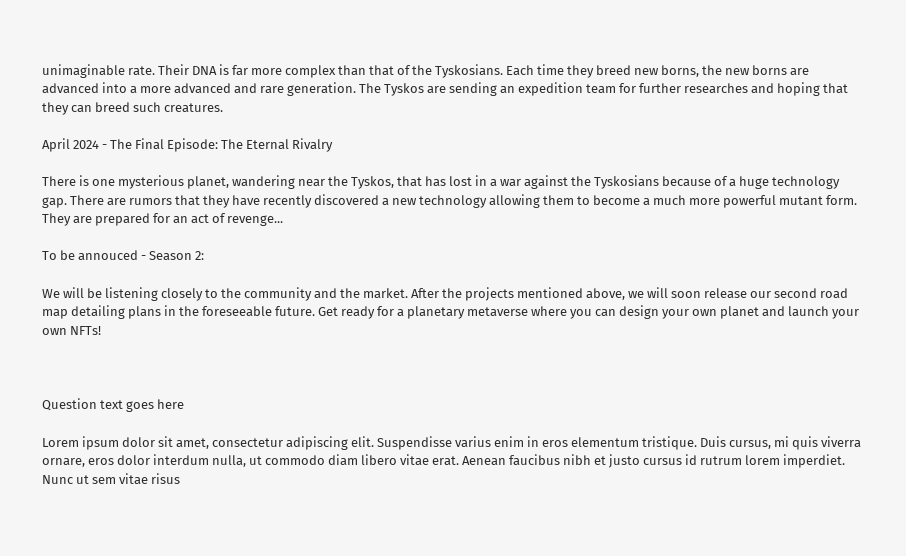unimaginable rate. Their DNA is far more complex than that of the Tyskosians. Each time they breed new borns, the new borns are advanced into a more advanced and rare generation. The Tyskos are sending an expedition team for further researches and hoping that they can breed such creatures.

April 2024 - The Final Episode: The Eternal Rivalry

There is one mysterious planet, wandering near the Tyskos, that has lost in a war against the Tyskosians because of a huge technology gap. There are rumors that they have recently discovered a new technology allowing them to become a much more powerful mutant form. They are prepared for an act of revenge...

To be annouced - Season 2:

We will be listening closely to the community and the market. After the projects mentioned above, we will soon release our second road map detailing plans in the foreseeable future. Get ready for a planetary metaverse where you can design your own planet and launch your own NFTs!



Question text goes here

Lorem ipsum dolor sit amet, consectetur adipiscing elit. Suspendisse varius enim in eros elementum tristique. Duis cursus, mi quis viverra ornare, eros dolor interdum nulla, ut commodo diam libero vitae erat. Aenean faucibus nibh et justo cursus id rutrum lorem imperdiet. Nunc ut sem vitae risus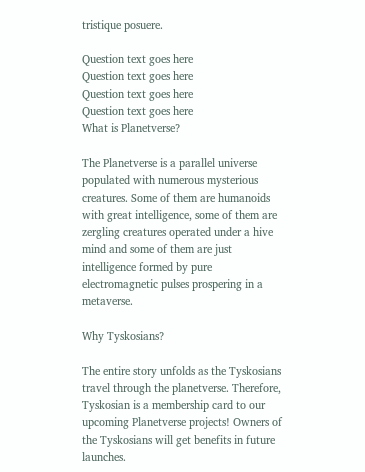tristique posuere.

Question text goes here
Question text goes here
Question text goes here
Question text goes here
What is Planetverse?

The Planetverse is a parallel universe populated with numerous mysterious creatures. Some of them are humanoids with great intelligence, some of them are zergling creatures operated under a hive mind and some of them are just intelligence formed by pure electromagnetic pulses prospering in a metaverse.

Why Tyskosians?

The entire story unfolds as the Tyskosians travel through the planetverse. Therefore, Tyskosian is a membership card to our upcoming Planetverse projects! Owners of the Tyskosians will get benefits in future launches.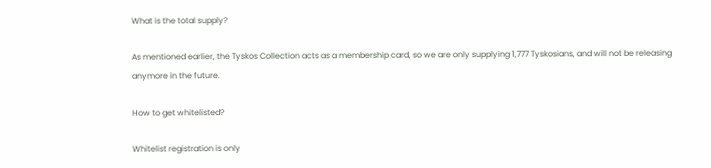What is the total supply?

As mentioned earlier, the Tyskos Collection acts as a membership card, so we are only supplying 1,777 Tyskosians, and will not be releasing anymore in the future.

How to get whitelisted?

Whitelist registration is only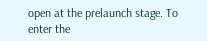open at the prelaunch stage. To enter the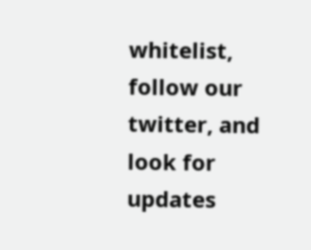whitelist, follow our twitter, and look for updates